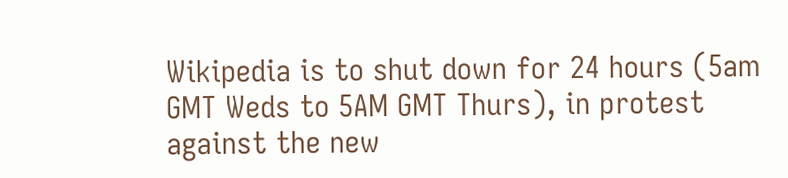Wikipedia is to shut down for 24 hours (5am GMT Weds to 5AM GMT Thurs), in protest against the new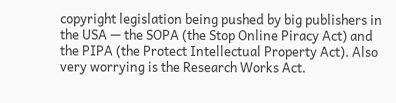copyright legislation being pushed by big publishers in the USA — the SOPA (the Stop Online Piracy Act) and the PIPA (the Protect Intellectual Property Act). Also very worrying is the Research Works Act.